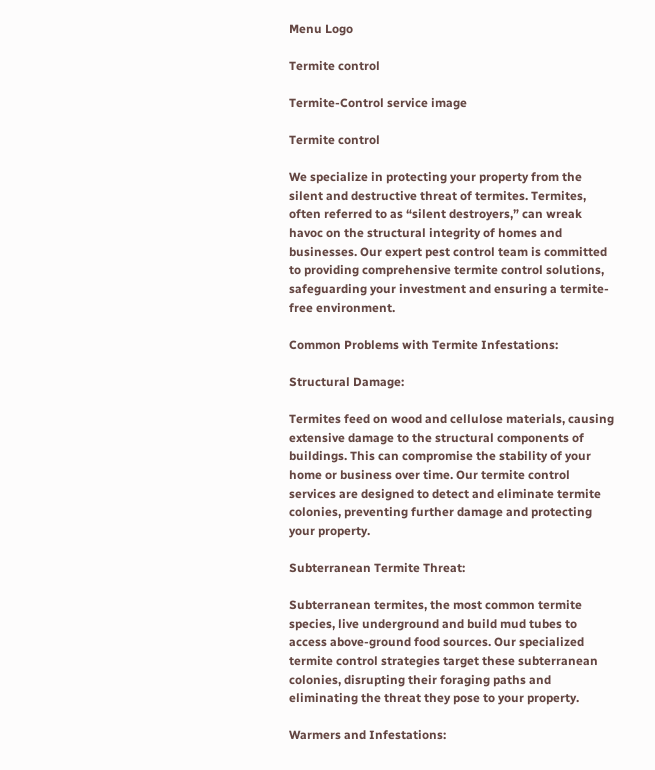Menu Logo

Termite control

Termite-Control service image

Termite control

We specialize in protecting your property from the silent and destructive threat of termites. Termites, often referred to as “silent destroyers,” can wreak havoc on the structural integrity of homes and businesses. Our expert pest control team is committed to providing comprehensive termite control solutions, safeguarding your investment and ensuring a termite-free environment.

Common Problems with Termite Infestations:

Structural Damage:

Termites feed on wood and cellulose materials, causing extensive damage to the structural components of buildings. This can compromise the stability of your home or business over time. Our termite control services are designed to detect and eliminate termite colonies, preventing further damage and protecting your property.

Subterranean Termite Threat:

Subterranean termites, the most common termite species, live underground and build mud tubes to access above-ground food sources. Our specialized termite control strategies target these subterranean colonies, disrupting their foraging paths and eliminating the threat they pose to your property.

Warmers and Infestations: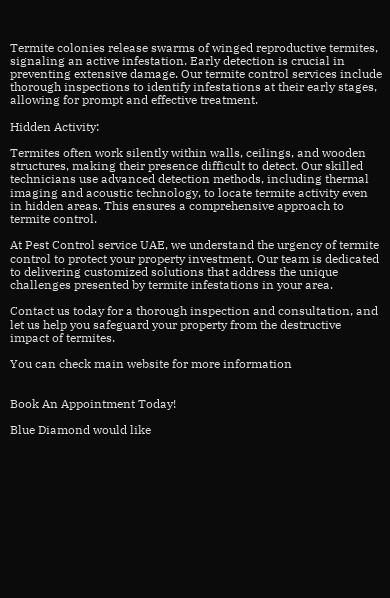Termite colonies release swarms of winged reproductive termites, signaling an active infestation. Early detection is crucial in preventing extensive damage. Our termite control services include thorough inspections to identify infestations at their early stages, allowing for prompt and effective treatment.

Hidden Activity:

Termites often work silently within walls, ceilings, and wooden structures, making their presence difficult to detect. Our skilled technicians use advanced detection methods, including thermal imaging and acoustic technology, to locate termite activity even in hidden areas. This ensures a comprehensive approach to termite control.

At Pest Control service UAE, we understand the urgency of termite control to protect your property investment. Our team is dedicated to delivering customized solutions that address the unique challenges presented by termite infestations in your area.

Contact us today for a thorough inspection and consultation, and let us help you safeguard your property from the destructive impact of termites.

You can check main website for more information


Book An Appointment Today!

Blue Diamond would like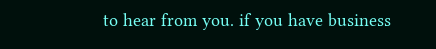to hear from you. if you have business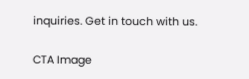inquiries. Get in touch with us.

CTA Image